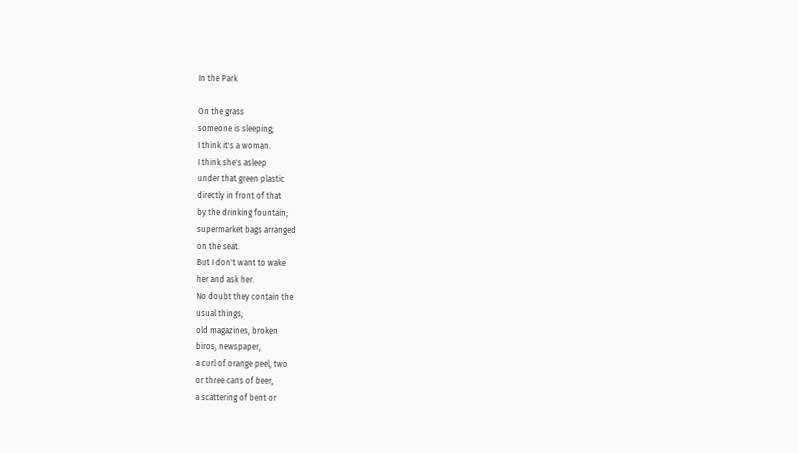In the Park

On the grass
someone is sleeping;
I think it's a woman.
I think she's asleep
under that green plastic
directly in front of that
by the drinking fountain;
supermarket bags arranged
on the seat.
But I don't want to wake
her and ask her.
No doubt they contain the
usual things;
old magazines, broken
biros, newspaper,
a curl of orange peel, two
or three cans of beer,
a scattering of bent or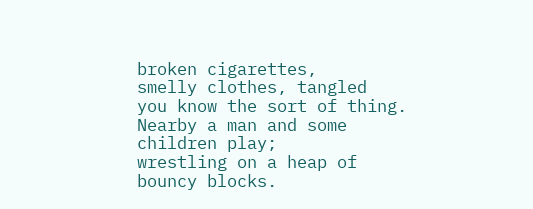broken cigarettes,
smelly clothes, tangled
you know the sort of thing.
Nearby a man and some
children play;
wrestling on a heap of
bouncy blocks.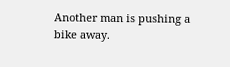Another man is pushing a
bike away.